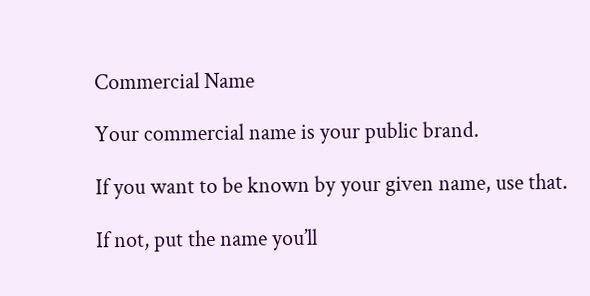Commercial Name

Your commercial name is your public brand.

If you want to be known by your given name, use that.

If not, put the name you’ll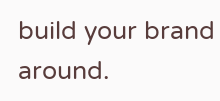build your brand around.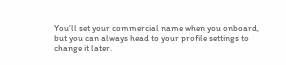You’ll set your commercial name when you onboard, but you can always head to your profile settings to change it later.